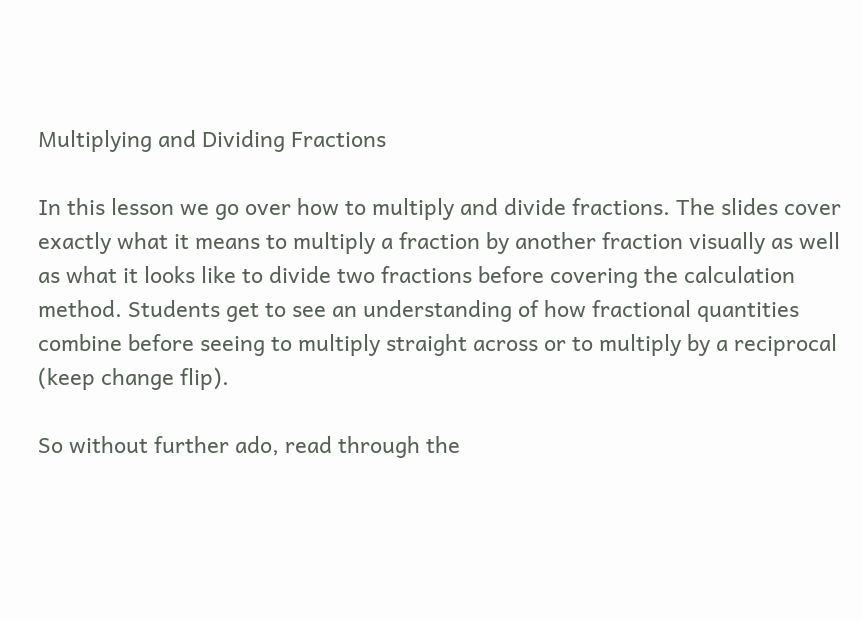Multiplying and Dividing Fractions

In this lesson we go over how to multiply and divide fractions. The slides cover exactly what it means to multiply a fraction by another fraction visually as well as what it looks like to divide two fractions before covering the calculation method. Students get to see an understanding of how fractional quantities combine before seeing to multiply straight across or to multiply by a reciprocal (keep change flip).

So without further ado, read through the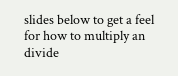slides below to get a feel for how to multiply an divide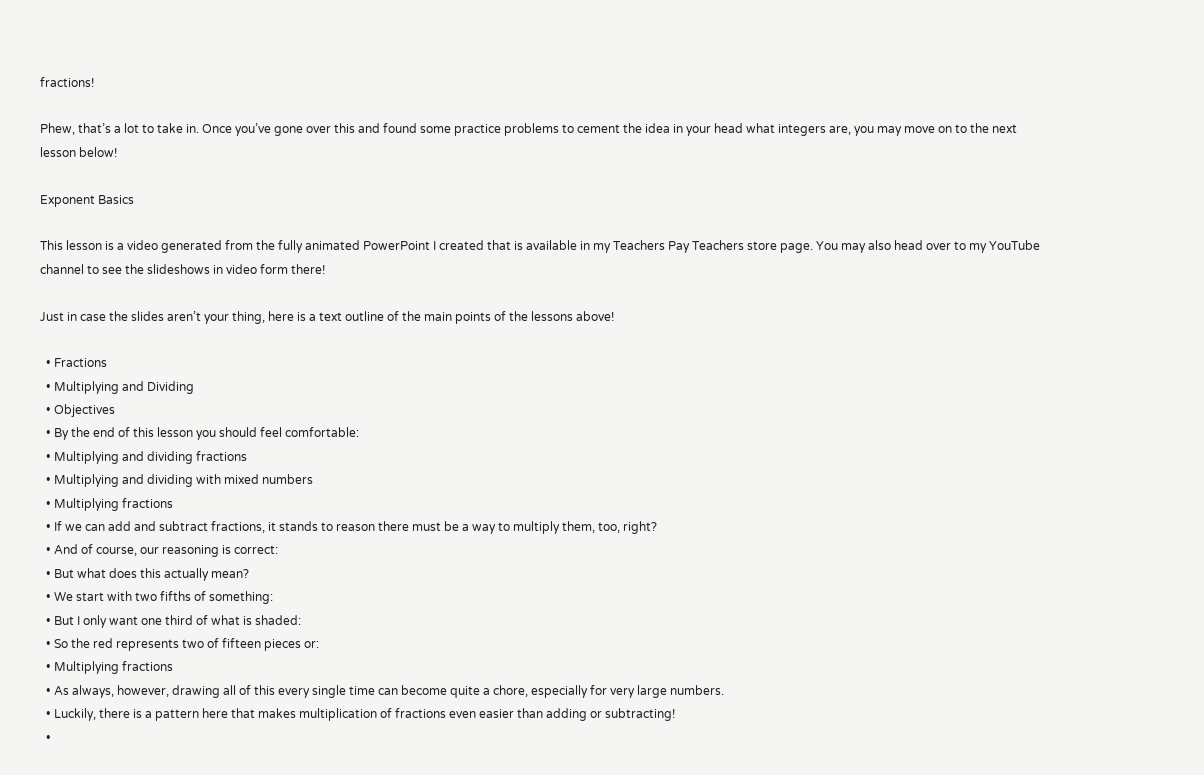fractions!

Phew, that’s a lot to take in. Once you’ve gone over this and found some practice problems to cement the idea in your head what integers are, you may move on to the next lesson below!

Exponent Basics

This lesson is a video generated from the fully animated PowerPoint I created that is available in my Teachers Pay Teachers store page. You may also head over to my YouTube channel to see the slideshows in video form there!

Just in case the slides aren’t your thing, here is a text outline of the main points of the lessons above!

  • Fractions
  • Multiplying and Dividing
  • Objectives
  • By the end of this lesson you should feel comfortable:
  • Multiplying and dividing fractions
  • Multiplying and dividing with mixed numbers
  • Multiplying fractions
  • If we can add and subtract fractions, it stands to reason there must be a way to multiply them, too, right?
  • And of course, our reasoning is correct:
  • But what does this actually mean?
  • We start with two fifths of something:
  • But I only want one third of what is shaded:
  • So the red represents two of fifteen pieces or:
  • Multiplying fractions
  • As always, however, drawing all of this every single time can become quite a chore, especially for very large numbers.
  • Luckily, there is a pattern here that makes multiplication of fractions even easier than adding or subtracting!
  •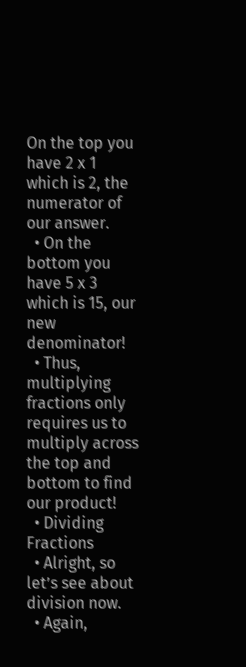On the top you have 2 x 1 which is 2, the numerator of our answer.
  • On the bottom you have 5 x 3 which is 15, our new denominator!
  • Thus, multiplying fractions only requires us to multiply across the top and bottom to find our product!
  • Dividing Fractions
  • Alright, so let’s see about division now.
  • Again,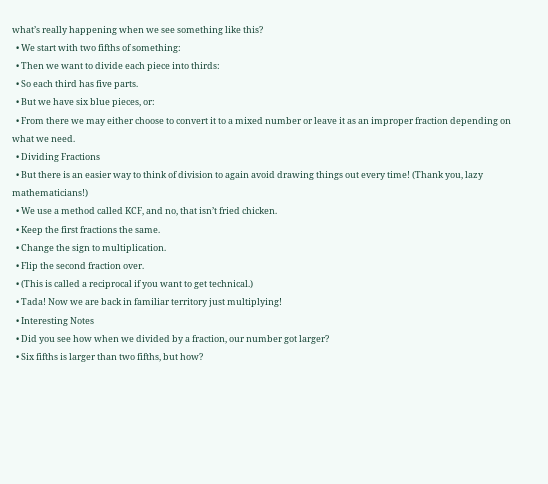what’s really happening when we see something like this?
  • We start with two fifths of something:
  • Then we want to divide each piece into thirds:
  • So each third has five parts.
  • But we have six blue pieces, or:
  • From there we may either choose to convert it to a mixed number or leave it as an improper fraction depending on what we need.
  • Dividing Fractions
  • But there is an easier way to think of division to again avoid drawing things out every time! (Thank you, lazy mathematicians!)
  • We use a method called KCF, and no, that isn’t fried chicken.
  • Keep the first fractions the same.
  • Change the sign to multiplication.
  • Flip the second fraction over.
  • (This is called a reciprocal if you want to get technical.)
  • Tada! Now we are back in familiar territory just multiplying!
  • Interesting Notes
  • Did you see how when we divided by a fraction, our number got larger?
  • Six fifths is larger than two fifths, but how?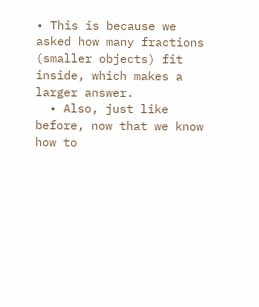• This is because we asked how many fractions (smaller objects) fit inside, which makes a larger answer.
  • Also, just like before, now that we know how to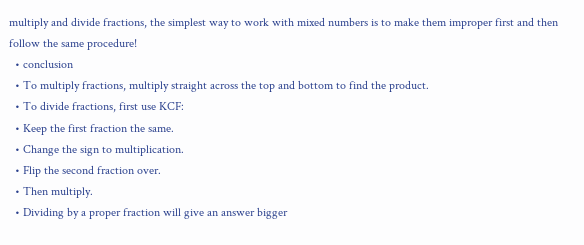multiply and divide fractions, the simplest way to work with mixed numbers is to make them improper first and then follow the same procedure!
  • conclusion
  • To multiply fractions, multiply straight across the top and bottom to find the product.
  • To divide fractions, first use KCF:
  • Keep the first fraction the same.
  • Change the sign to multiplication.
  • Flip the second fraction over.
  • Then multiply.
  • Dividing by a proper fraction will give an answer bigger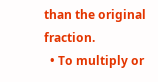than the original fraction.
  • To multiply or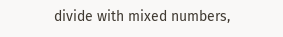divide with mixed numbers,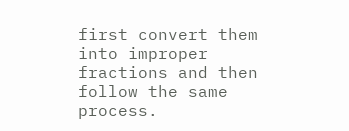first convert them into improper fractions and then follow the same process.